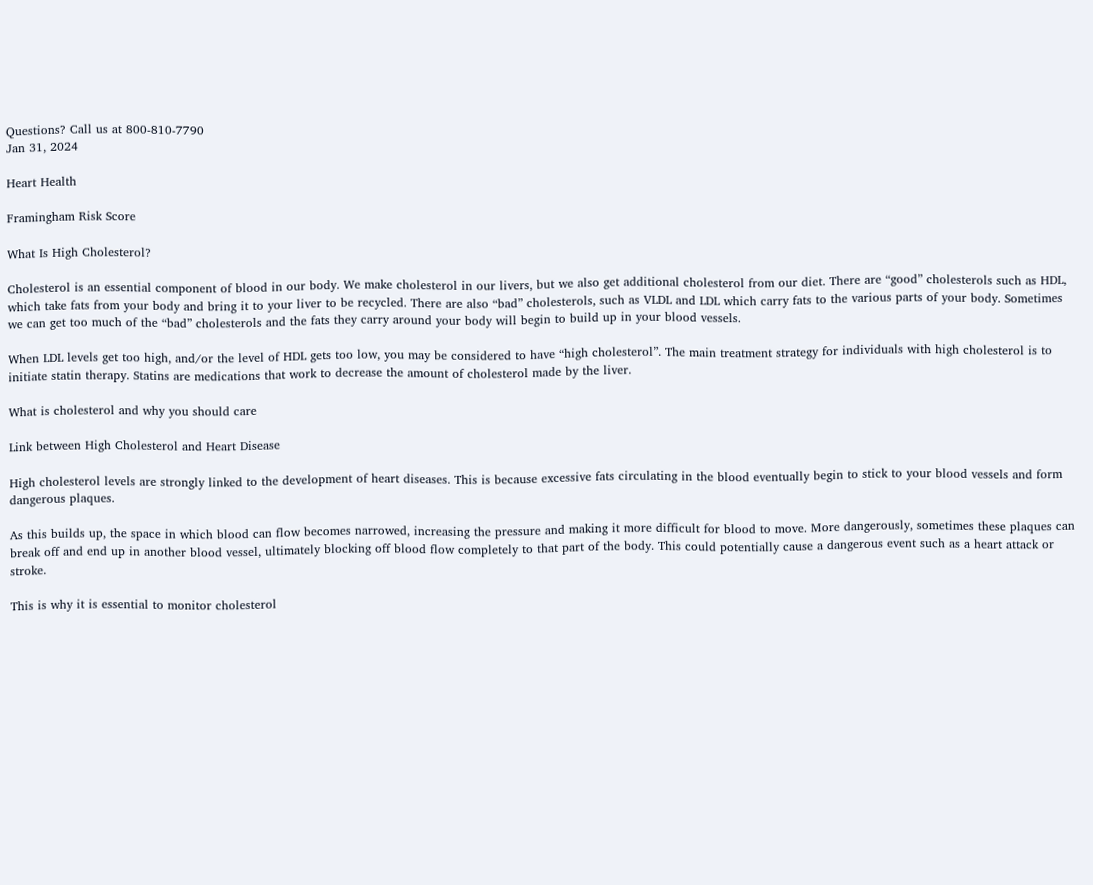Questions? Call us at 800-810-7790
Jan 31, 2024

Heart Health

Framingham Risk Score

What Is High Cholesterol?

Cholesterol is an essential component of blood in our body. We make cholesterol in our livers, but we also get additional cholesterol from our diet. There are “good” cholesterols such as HDL, which take fats from your body and bring it to your liver to be recycled. There are also “bad” cholesterols, such as VLDL and LDL which carry fats to the various parts of your body. Sometimes we can get too much of the “bad” cholesterols and the fats they carry around your body will begin to build up in your blood vessels.

When LDL levels get too high, and/or the level of HDL gets too low, you may be considered to have “high cholesterol”. The main treatment strategy for individuals with high cholesterol is to initiate statin therapy. Statins are medications that work to decrease the amount of cholesterol made by the liver.

What is cholesterol and why you should care

Link between High Cholesterol and Heart Disease

High cholesterol levels are strongly linked to the development of heart diseases. This is because excessive fats circulating in the blood eventually begin to stick to your blood vessels and form dangerous plaques.

As this builds up, the space in which blood can flow becomes narrowed, increasing the pressure and making it more difficult for blood to move. More dangerously, sometimes these plaques can break off and end up in another blood vessel, ultimately blocking off blood flow completely to that part of the body. This could potentially cause a dangerous event such as a heart attack or stroke.

This is why it is essential to monitor cholesterol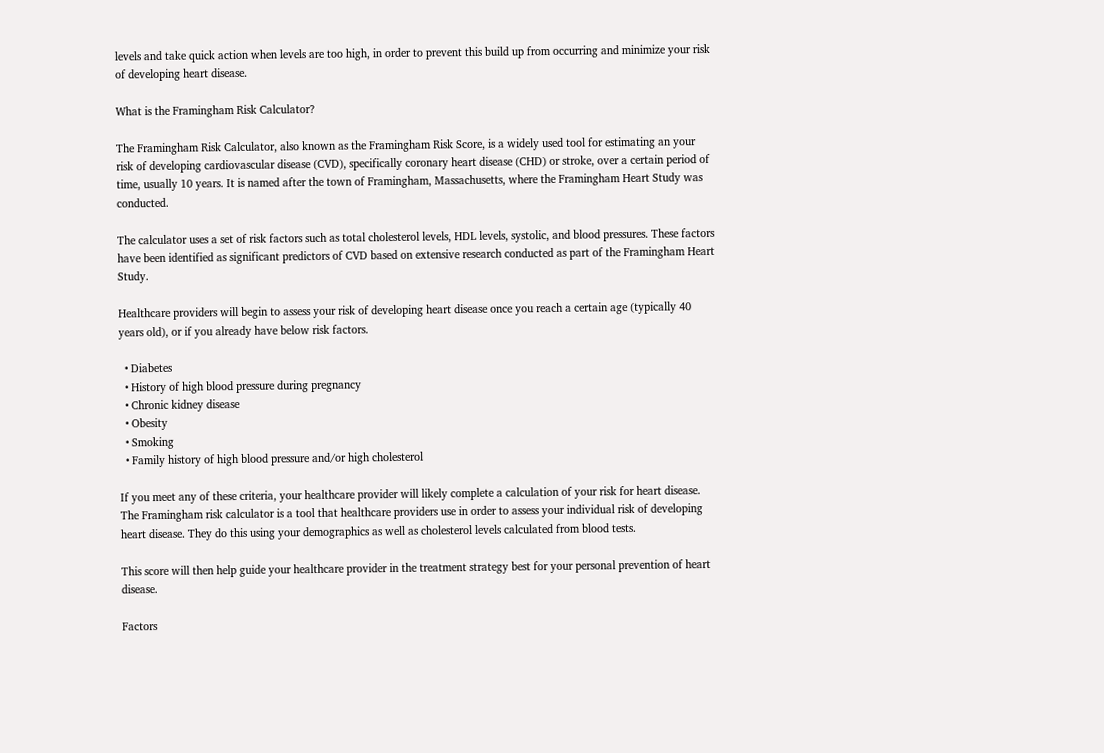levels and take quick action when levels are too high, in order to prevent this build up from occurring and minimize your risk of developing heart disease.

What is the Framingham Risk Calculator?

The Framingham Risk Calculator, also known as the Framingham Risk Score, is a widely used tool for estimating an your risk of developing cardiovascular disease (CVD), specifically coronary heart disease (CHD) or stroke, over a certain period of time, usually 10 years. It is named after the town of Framingham, Massachusetts, where the Framingham Heart Study was conducted.

The calculator uses a set of risk factors such as total cholesterol levels, HDL levels, systolic, and blood pressures. These factors have been identified as significant predictors of CVD based on extensive research conducted as part of the Framingham Heart Study.

Healthcare providers will begin to assess your risk of developing heart disease once you reach a certain age (typically 40 years old), or if you already have below risk factors.

  • Diabetes
  • History of high blood pressure during pregnancy
  • Chronic kidney disease
  • Obesity
  • Smoking
  • Family history of high blood pressure and/or high cholesterol

If you meet any of these criteria, your healthcare provider will likely complete a calculation of your risk for heart disease. The Framingham risk calculator is a tool that healthcare providers use in order to assess your individual risk of developing heart disease. They do this using your demographics as well as cholesterol levels calculated from blood tests.

This score will then help guide your healthcare provider in the treatment strategy best for your personal prevention of heart disease.

Factors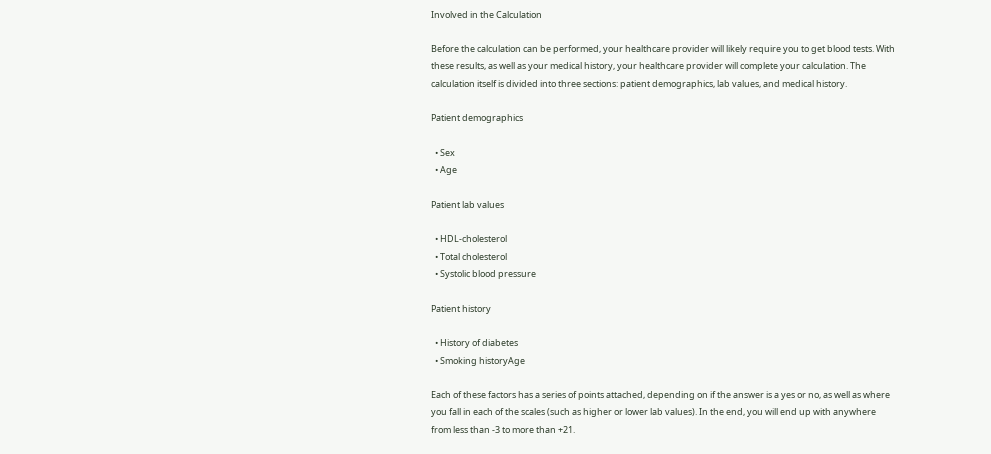Involved in the Calculation

Before the calculation can be performed, your healthcare provider will likely require you to get blood tests. With these results, as well as your medical history, your healthcare provider will complete your calculation. The calculation itself is divided into three sections: patient demographics, lab values, and medical history.

Patient demographics

  • Sex
  • Age

Patient lab values

  • HDL-cholesterol
  • Total cholesterol
  • Systolic blood pressure

Patient history

  • History of diabetes
  • Smoking historyAge

Each of these factors has a series of points attached, depending on if the answer is a yes or no, as well as where you fall in each of the scales (such as higher or lower lab values). In the end, you will end up with anywhere from less than -3 to more than +21.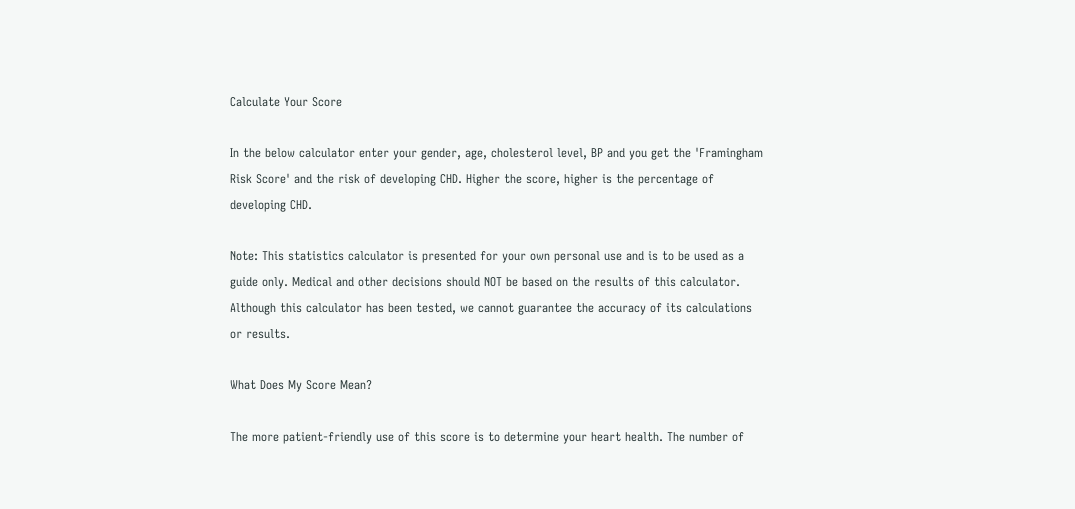Calculate Your Score

In the below calculator enter your gender, age, cholesterol level, BP and you get the 'Framingham Risk Score' and the risk of developing CHD. Higher the score, higher is the percentage of developing CHD.

Note: This statistics calculator is presented for your own personal use and is to be used as a guide only. Medical and other decisions should NOT be based on the results of this calculator. Although this calculator has been tested, we cannot guarantee the accuracy of its calculations or results.

What Does My Score Mean?

The more patient-friendly use of this score is to determine your heart health. The number of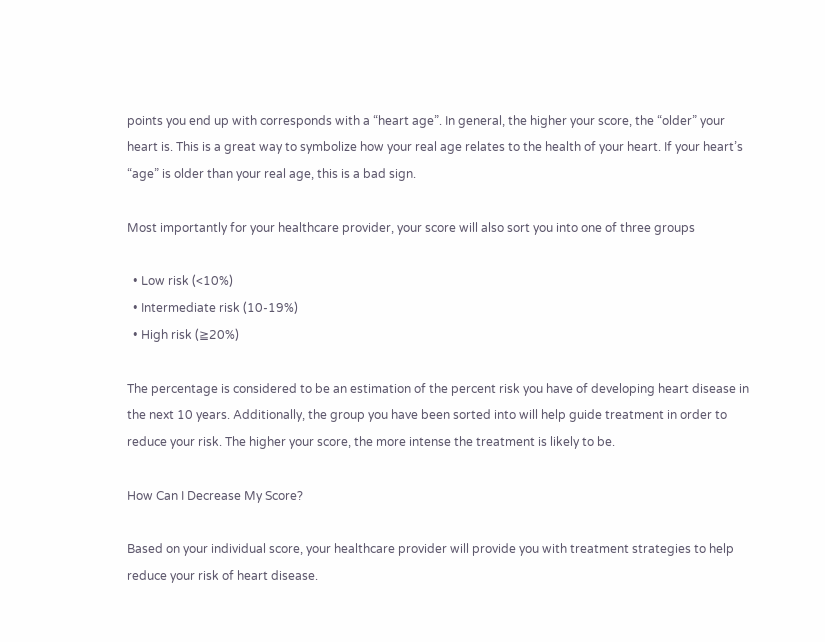points you end up with corresponds with a “heart age”. In general, the higher your score, the “older” your heart is. This is a great way to symbolize how your real age relates to the health of your heart. If your heart’s “age” is older than your real age, this is a bad sign.

Most importantly for your healthcare provider, your score will also sort you into one of three groups

  • Low risk (<10%)
  • Intermediate risk (10-19%)
  • High risk (≧20%)

The percentage is considered to be an estimation of the percent risk you have of developing heart disease in the next 10 years. Additionally, the group you have been sorted into will help guide treatment in order to reduce your risk. The higher your score, the more intense the treatment is likely to be.

How Can I Decrease My Score?

Based on your individual score, your healthcare provider will provide you with treatment strategies to help reduce your risk of heart disease.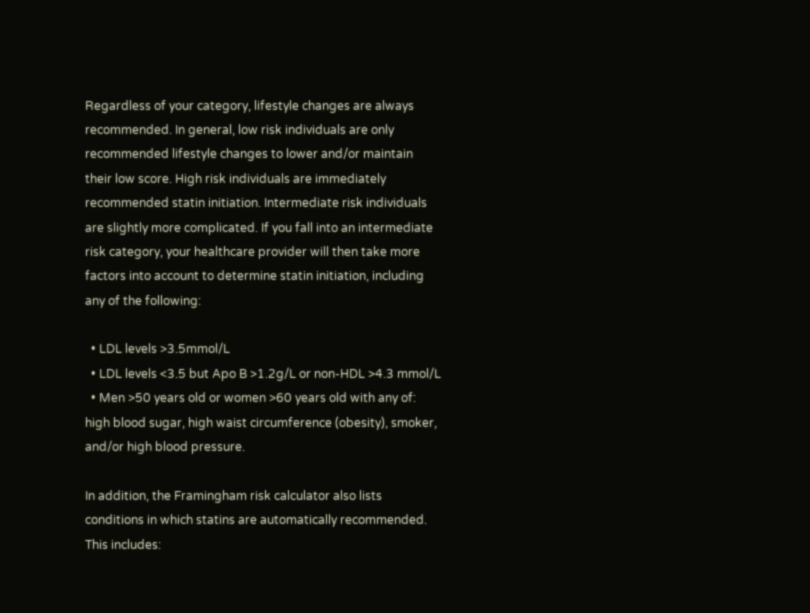Regardless of your category, lifestyle changes are always recommended. In general, low risk individuals are only recommended lifestyle changes to lower and/or maintain their low score. High risk individuals are immediately recommended statin initiation. Intermediate risk individuals are slightly more complicated. If you fall into an intermediate risk category, your healthcare provider will then take more factors into account to determine statin initiation, including any of the following:

  • LDL levels >3.5mmol/L
  • LDL levels <3.5 but Apo B >1.2g/L or non-HDL >4.3 mmol/L
  • Men >50 years old or women >60 years old with any of: high blood sugar, high waist circumference (obesity), smoker, and/or high blood pressure.

In addition, the Framingham risk calculator also lists conditions in which statins are automatically recommended. This includes: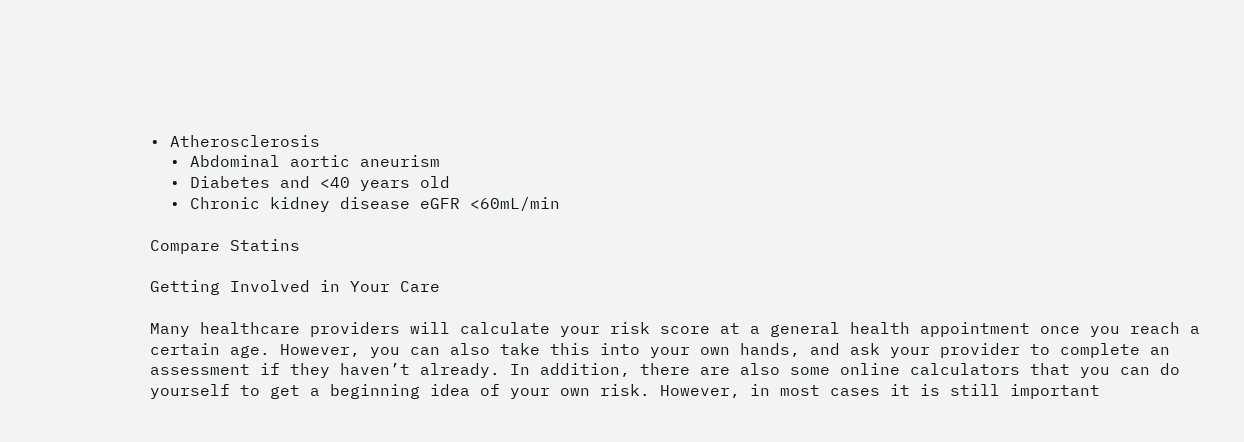• Atherosclerosis
  • Abdominal aortic aneurism
  • Diabetes and <40 years old
  • Chronic kidney disease eGFR <60mL/min

Compare Statins

Getting Involved in Your Care

Many healthcare providers will calculate your risk score at a general health appointment once you reach a certain age. However, you can also take this into your own hands, and ask your provider to complete an assessment if they haven’t already. In addition, there are also some online calculators that you can do yourself to get a beginning idea of your own risk. However, in most cases it is still important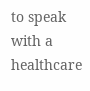to speak with a healthcare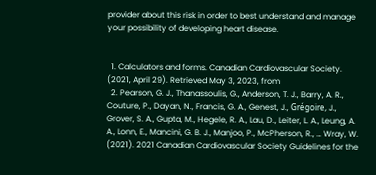provider about this risk in order to best understand and manage your possibility of developing heart disease.


  1. Calculators and forms. Canadian Cardiovascular Society. (2021, April 29). Retrieved May 3, 2023, from
  2. Pearson, G. J., Thanassoulis, G., Anderson, T. J., Barry, A. R., Couture, P., Dayan, N., Francis, G. A., Genest, J., Grégoire, J., Grover, S. A., Gupta, M., Hegele, R. A., Lau, D., Leiter, L. A., Leung, A. A., Lonn, E., Mancini, G. B. J., Manjoo, P., McPherson, R., … Wray, W. (2021). 2021 Canadian Cardiovascular Society Guidelines for the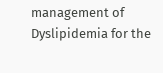management of Dyslipidemia for the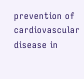prevention of cardiovascular disease in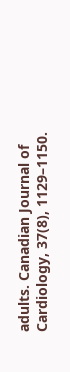adults. Canadian Journal of Cardiology, 37(8), 1129–1150.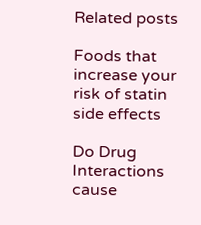Related posts

Foods that increase your risk of statin side effects

Do Drug Interactions cause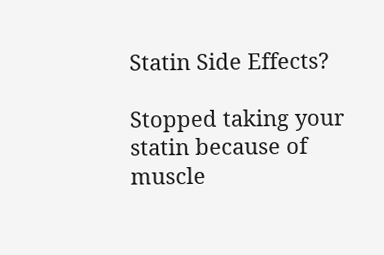Statin Side Effects?

Stopped taking your statin because of muscle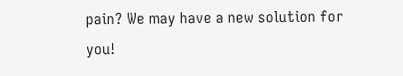pain? We may have a new solution for you!